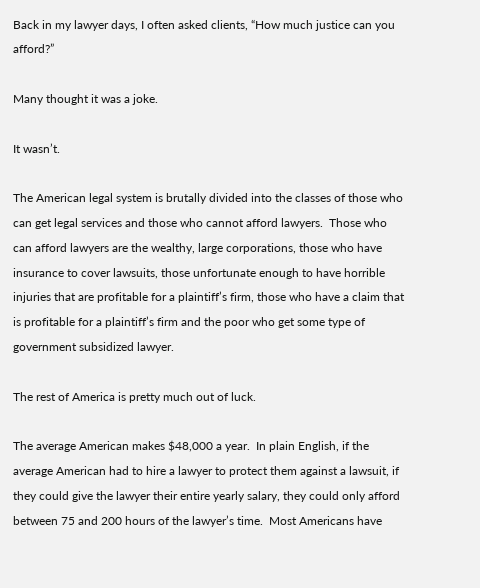Back in my lawyer days, I often asked clients, “How much justice can you afford?”

Many thought it was a joke.

It wasn’t.

The American legal system is brutally divided into the classes of those who can get legal services and those who cannot afford lawyers.  Those who can afford lawyers are the wealthy, large corporations, those who have insurance to cover lawsuits, those unfortunate enough to have horrible injuries that are profitable for a plaintiff’s firm, those who have a claim that is profitable for a plaintiff’s firm and the poor who get some type of government subsidized lawyer.

The rest of America is pretty much out of luck.

The average American makes $48,000 a year.  In plain English, if the average American had to hire a lawyer to protect them against a lawsuit, if they could give the lawyer their entire yearly salary, they could only afford between 75 and 200 hours of the lawyer’s time.  Most Americans have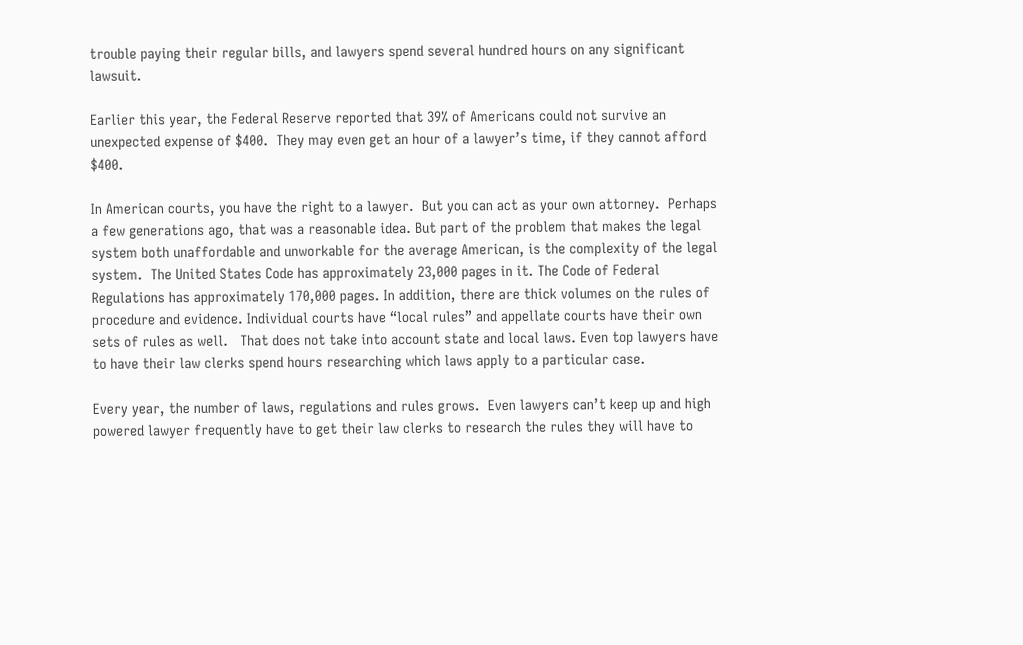trouble paying their regular bills, and lawyers spend several hundred hours on any significant lawsuit.

Earlier this year, the Federal Reserve reported that 39% of Americans could not survive an unexpected expense of $400.  They may even get an hour of a lawyer’s time, if they cannot afford $400.

In American courts, you have the right to a lawyer.  But you can act as your own attorney.  Perhaps a few generations ago, that was a reasonable idea. But part of the problem that makes the legal system both unaffordable and unworkable for the average American, is the complexity of the legal system.  The United States Code has approximately 23,000 pages in it. The Code of Federal Regulations has approximately 170,000 pages. In addition, there are thick volumes on the rules of procedure and evidence. Individual courts have “local rules” and appellate courts have their own sets of rules as well.   That does not take into account state and local laws. Even top lawyers have to have their law clerks spend hours researching which laws apply to a particular case.

Every year, the number of laws, regulations and rules grows.  Even lawyers can’t keep up and high powered lawyer frequently have to get their law clerks to research the rules they will have to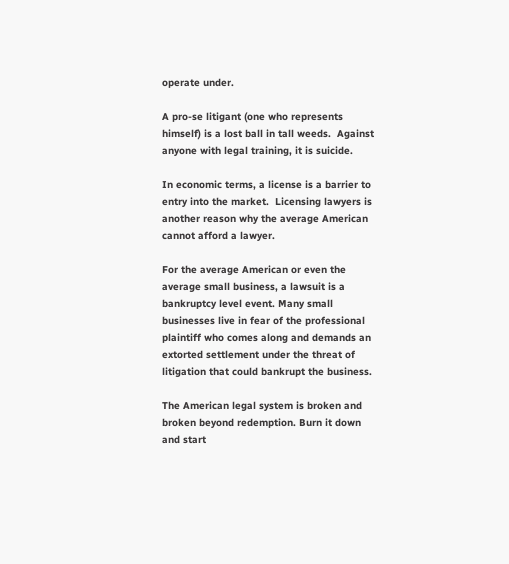operate under.

A pro-se litigant (one who represents himself) is a lost ball in tall weeds.  Against anyone with legal training, it is suicide.

In economic terms, a license is a barrier to entry into the market.  Licensing lawyers is another reason why the average American cannot afford a lawyer.

For the average American or even the average small business, a lawsuit is a bankruptcy level event. Many small businesses live in fear of the professional plaintiff who comes along and demands an extorted settlement under the threat of litigation that could bankrupt the business.

The American legal system is broken and broken beyond redemption. Burn it down and start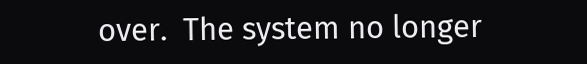over.  The system no longer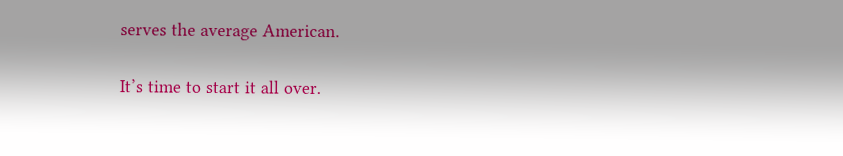serves the average American.

It’s time to start it all over.